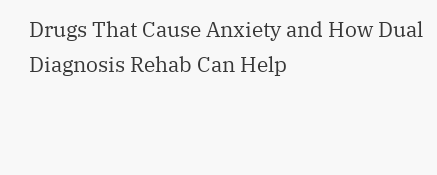Drugs That Cause Anxiety and How Dual Diagnosis Rehab Can Help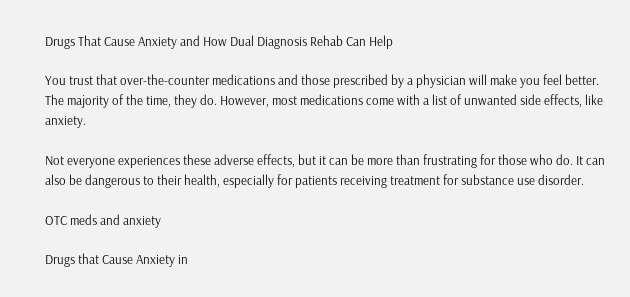Drugs That Cause Anxiety and How Dual Diagnosis Rehab Can Help

You trust that over-the-counter medications and those prescribed by a physician will make you feel better. The majority of the time, they do. However, most medications come with a list of unwanted side effects, like anxiety.

Not everyone experiences these adverse effects, but it can be more than frustrating for those who do. It can also be dangerous to their health, especially for patients receiving treatment for substance use disorder.

OTC meds and anxiety

Drugs that Cause Anxiety in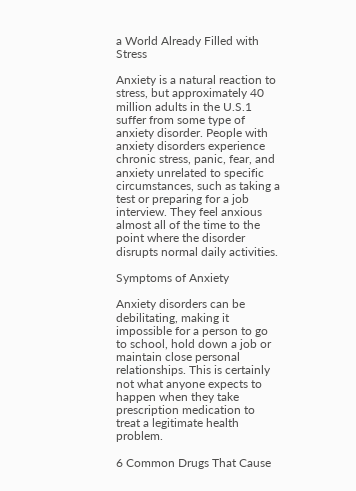a World Already Filled with Stress

Anxiety is a natural reaction to stress, but approximately 40 million adults in the U.S.1 suffer from some type of anxiety disorder. People with anxiety disorders experience chronic stress, panic, fear, and anxiety unrelated to specific circumstances, such as taking a test or preparing for a job interview. They feel anxious almost all of the time to the point where the disorder disrupts normal daily activities.

Symptoms of Anxiety

Anxiety disorders can be debilitating, making it impossible for a person to go to school, hold down a job or maintain close personal relationships. This is certainly not what anyone expects to happen when they take prescription medication to treat a legitimate health problem.

6 Common Drugs That Cause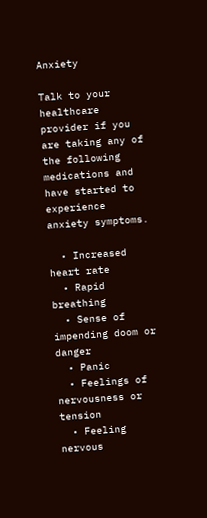Anxiety

Talk to your healthcare provider if you are taking any of the following medications and have started to experience anxiety symptoms.

  • Increased heart rate
  • Rapid breathing
  • Sense of impending doom or danger
  • Panic
  • Feelings of nervousness or tension
  • Feeling nervous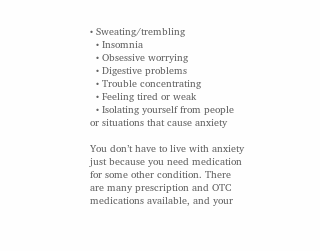• Sweating/trembling
  • Insomnia
  • Obsessive worrying
  • Digestive problems
  • Trouble concentrating
  • Feeling tired or weak
  • Isolating yourself from people or situations that cause anxiety

You don’t have to live with anxiety just because you need medication for some other condition. There are many prescription and OTC medications available, and your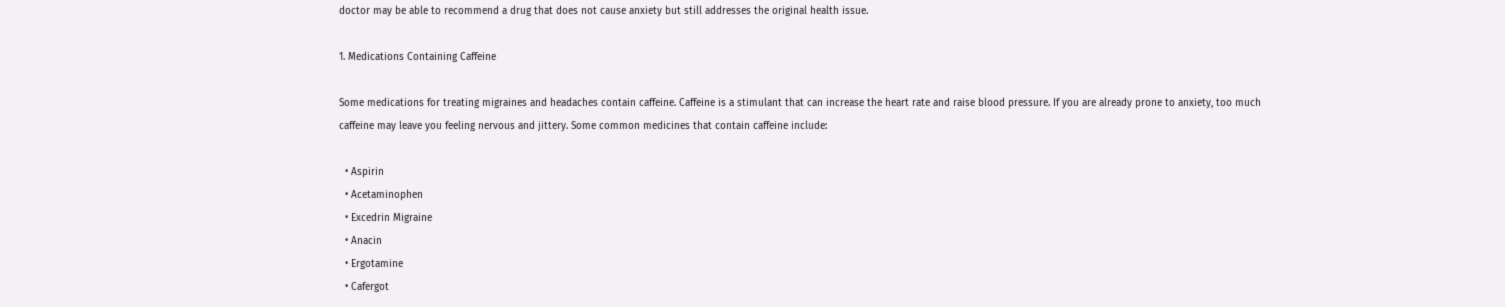doctor may be able to recommend a drug that does not cause anxiety but still addresses the original health issue.

1. Medications Containing Caffeine

Some medications for treating migraines and headaches contain caffeine. Caffeine is a stimulant that can increase the heart rate and raise blood pressure. If you are already prone to anxiety, too much caffeine may leave you feeling nervous and jittery. Some common medicines that contain caffeine include:

  • Aspirin
  • Acetaminophen
  • Excedrin Migraine
  • Anacin
  • Ergotamine
  • Cafergot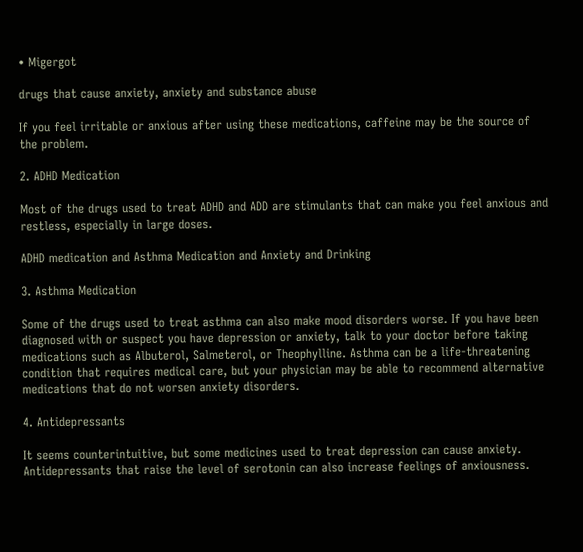• Migergot

drugs that cause anxiety, anxiety and substance abuse

If you feel irritable or anxious after using these medications, caffeine may be the source of the problem.

2. ADHD Medication

Most of the drugs used to treat ADHD and ADD are stimulants that can make you feel anxious and restless, especially in large doses.

ADHD medication and Asthma Medication and Anxiety and Drinking

3. Asthma Medication

Some of the drugs used to treat asthma can also make mood disorders worse. If you have been diagnosed with or suspect you have depression or anxiety, talk to your doctor before taking medications such as Albuterol, Salmeterol, or Theophylline. Asthma can be a life-threatening condition that requires medical care, but your physician may be able to recommend alternative medications that do not worsen anxiety disorders.

4. Antidepressants

It seems counterintuitive, but some medicines used to treat depression can cause anxiety. Antidepressants that raise the level of serotonin can also increase feelings of anxiousness.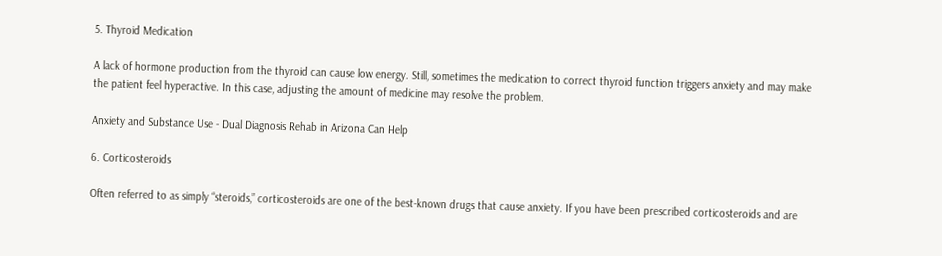5. Thyroid Medication

A lack of hormone production from the thyroid can cause low energy. Still, sometimes the medication to correct thyroid function triggers anxiety and may make the patient feel hyperactive. In this case, adjusting the amount of medicine may resolve the problem.

Anxiety and Substance Use - Dual Diagnosis Rehab in Arizona Can Help

6. Corticosteroids

Often referred to as simply “steroids,” corticosteroids are one of the best-known drugs that cause anxiety. If you have been prescribed corticosteroids and are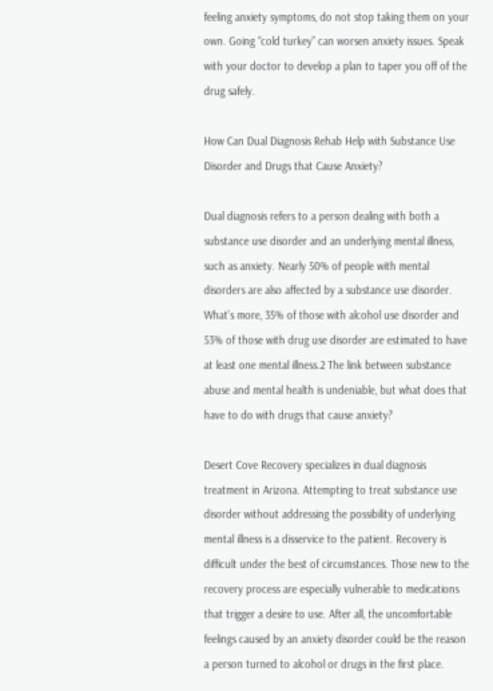feeling anxiety symptoms, do not stop taking them on your own. Going “cold turkey” can worsen anxiety issues. Speak with your doctor to develop a plan to taper you off of the drug safely.

How Can Dual Diagnosis Rehab Help with Substance Use Disorder and Drugs that Cause Anxiety?

Dual diagnosis refers to a person dealing with both a substance use disorder and an underlying mental illness, such as anxiety. Nearly 50% of people with mental disorders are also affected by a substance use disorder. What’s more, 35% of those with alcohol use disorder and 53% of those with drug use disorder are estimated to have at least one mental illness.2 The link between substance abuse and mental health is undeniable, but what does that have to do with drugs that cause anxiety?

Desert Cove Recovery specializes in dual diagnosis treatment in Arizona. Attempting to treat substance use disorder without addressing the possibility of underlying mental illness is a disservice to the patient. Recovery is difficult under the best of circumstances. Those new to the recovery process are especially vulnerable to medications that trigger a desire to use. After all, the uncomfortable feelings caused by an anxiety disorder could be the reason a person turned to alcohol or drugs in the first place.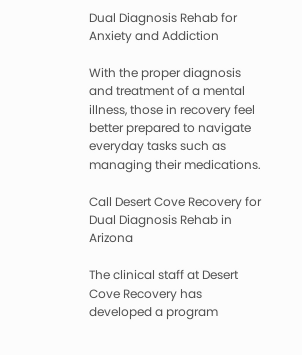Dual Diagnosis Rehab for Anxiety and Addiction

With the proper diagnosis and treatment of a mental illness, those in recovery feel better prepared to navigate everyday tasks such as managing their medications.

Call Desert Cove Recovery for Dual Diagnosis Rehab in Arizona

The clinical staff at Desert Cove Recovery has developed a program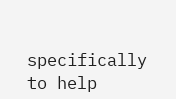specifically to help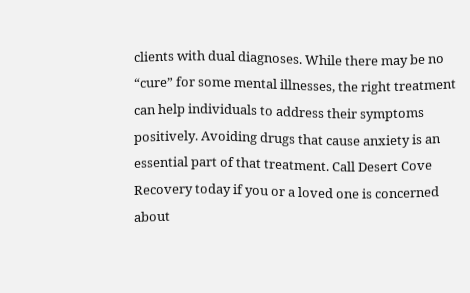clients with dual diagnoses. While there may be no “cure” for some mental illnesses, the right treatment can help individuals to address their symptoms positively. Avoiding drugs that cause anxiety is an essential part of that treatment. Call Desert Cove Recovery today if you or a loved one is concerned about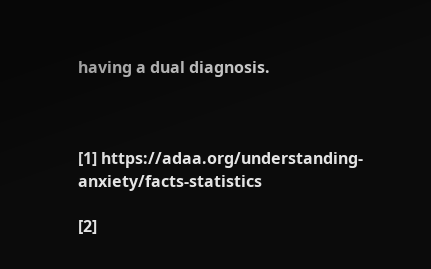having a dual diagnosis.



[1] https://adaa.org/understanding-anxiety/facts-statistics

[2]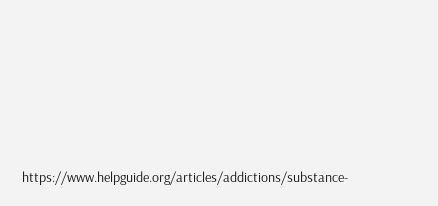https://www.helpguide.org/articles/addictions/substance-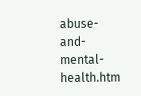abuse-and-mental-health.htm